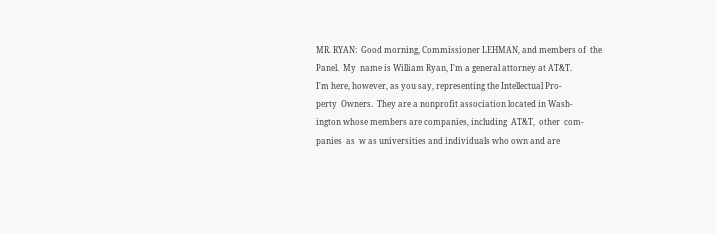MR. RYAN:  Good morning, Commissioner LEHMAN, and members of  the
Panel.  My  name is William Ryan, I'm a general attorney at AT&T.
I'm here, however, as you say, representing the Intellectual Pro-
perty  Owners.  They are a nonprofit association located in Wash-
ington whose members are companies, including  AT&T,  other  com-
panies  as  w as universities and individuals who own and are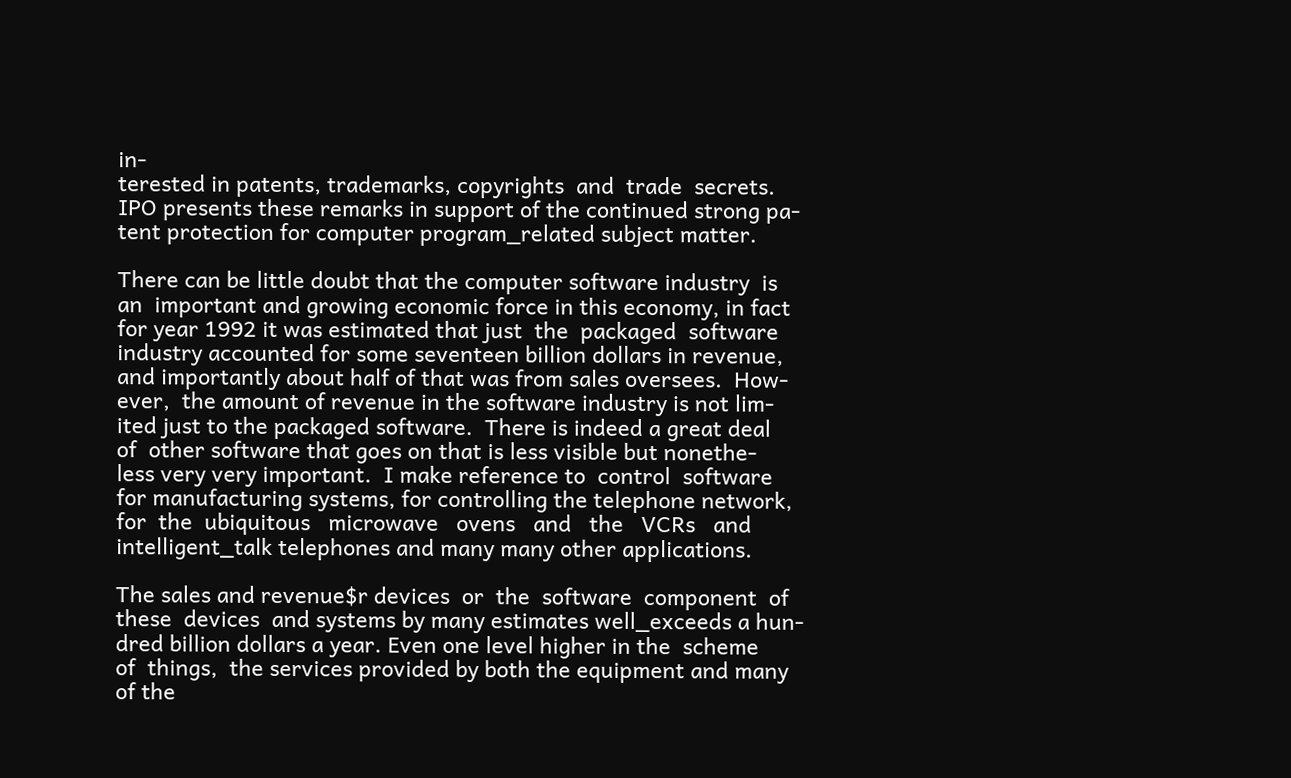in-
terested in patents, trademarks, copyrights  and  trade  secrets.
IPO presents these remarks in support of the continued strong pa-
tent protection for computer program_related subject matter.

There can be little doubt that the computer software industry  is
an  important and growing economic force in this economy, in fact
for year 1992 it was estimated that just  the  packaged  software
industry accounted for some seventeen billion dollars in revenue,
and importantly about half of that was from sales oversees.  How-
ever,  the amount of revenue in the software industry is not lim-
ited just to the packaged software.  There is indeed a great deal
of  other software that goes on that is less visible but nonethe-
less very very important.  I make reference to  control  software
for manufacturing systems, for controlling the telephone network,
for  the  ubiquitous   microwave   ovens   and   the   VCRs   and
intelligent_talk telephones and many many other applications.

The sales and revenue$r devices  or  the  software  component  of
these  devices  and systems by many estimates well_exceeds a hun-
dred billion dollars a year. Even one level higher in the  scheme
of  things,  the services provided by both the equipment and many
of the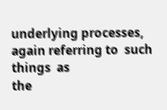underlying processes, again referring to  such  things  as
the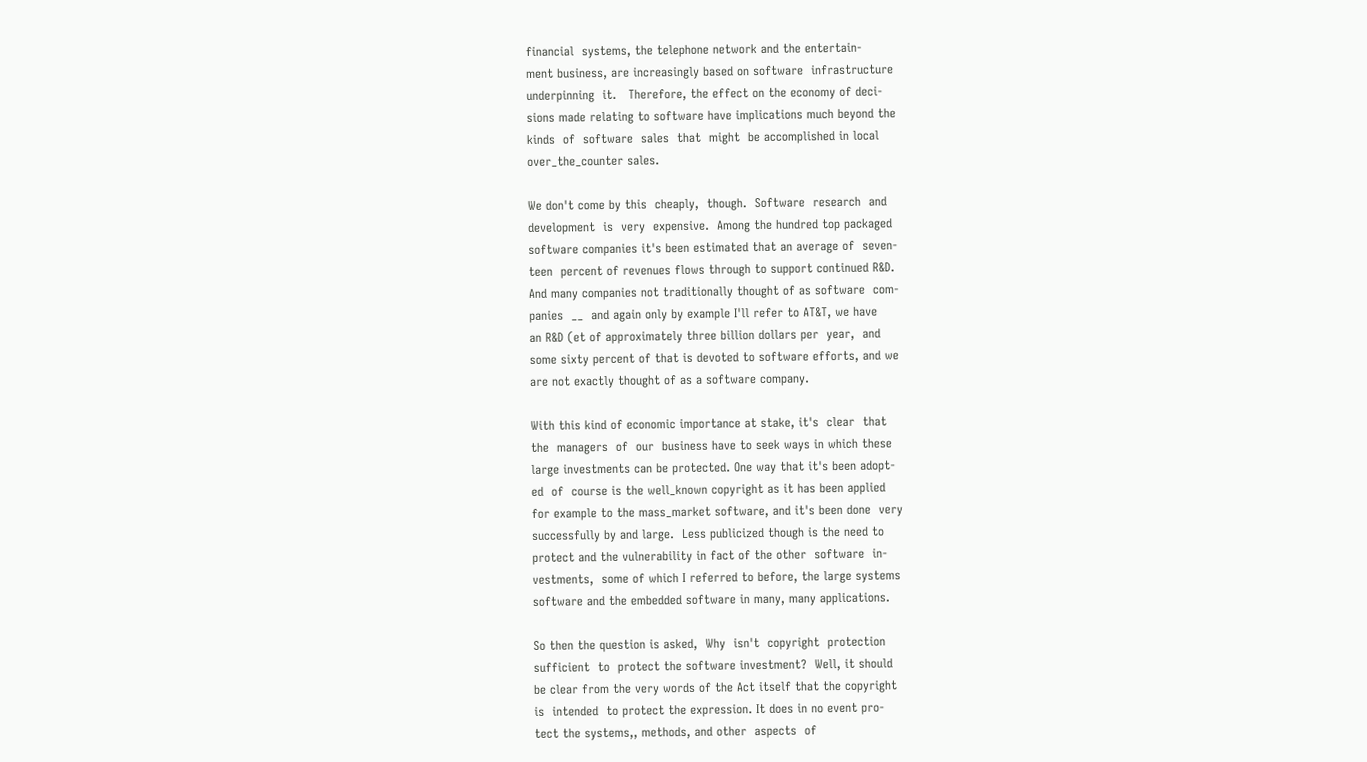financial  systems, the telephone network and the entertain-
ment business, are increasingly based on software  infrastructure
underpinning  it.   Therefore, the effect on the economy of deci-
sions made relating to software have implications much beyond the
kinds  of  software  sales  that  might  be accomplished in local
over_the_counter sales.

We don't come by this  cheaply,  though.  Software  research  and
development  is  very  expensive.  Among the hundred top packaged
software companies it's been estimated that an average of  seven-
teen  percent of revenues flows through to support continued R&D.
And many companies not traditionally thought of as software  com-
panies  __  and again only by example I'll refer to AT&T, we have
an R&D (et of approximately three billion dollars per  year,  and
some sixty percent of that is devoted to software efforts, and we
are not exactly thought of as a software company.

With this kind of economic importance at stake, it's  clear  that
the  managers  of  our  business have to seek ways in which these
large investments can be protected. One way that it's been adopt-
ed  of  course is the well_known copyright as it has been applied
for example to the mass_market software, and it's been done  very
successfully by and large.  Less publicized though is the need to
protect and the vulnerability in fact of the other  software  in-
vestments,  some of which I referred to before, the large systems
software and the embedded software in many, many applications.

So then the question is asked,  Why  isn't  copyright  protection
sufficient  to  protect the software investment?  Well, it should
be clear from the very words of the Act itself that the copyright
is  intended  to protect the expression. It does in no event pro-
tect the systems,, methods, and other  aspects  of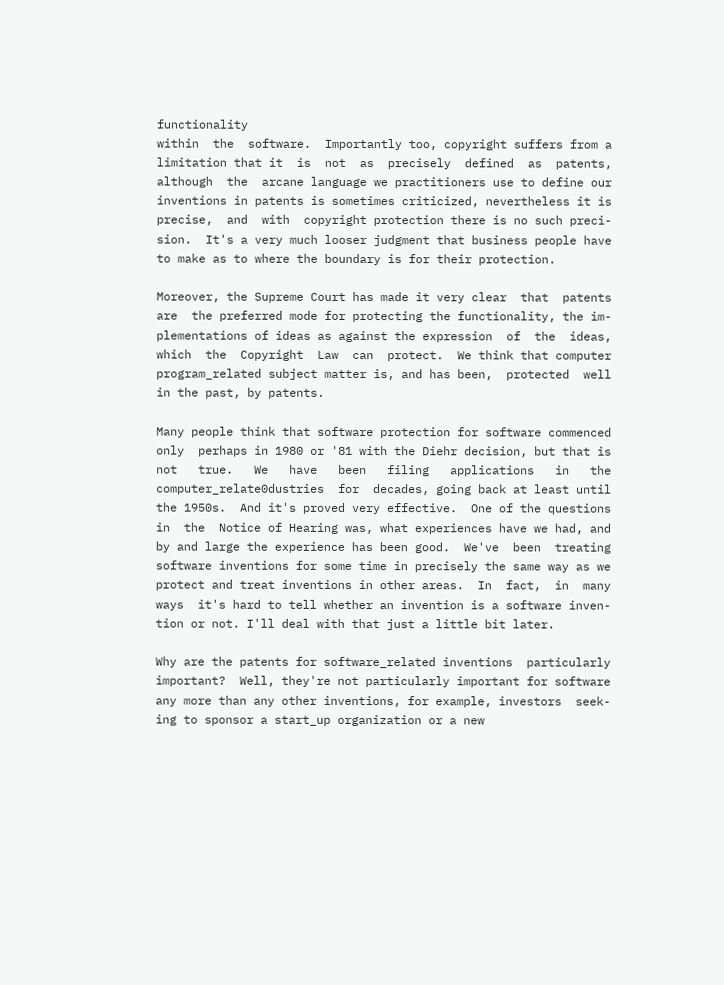functionality
within  the  software.  Importantly too, copyright suffers from a
limitation that it  is  not  as  precisely  defined  as  patents,
although  the  arcane language we practitioners use to define our
inventions in patents is sometimes criticized, nevertheless it is
precise,  and  with  copyright protection there is no such preci-
sion.  It's a very much looser judgment that business people have
to make as to where the boundary is for their protection.

Moreover, the Supreme Court has made it very clear  that  patents
are  the preferred mode for protecting the functionality, the im-
plementations of ideas as against the expression  of  the  ideas,
which  the  Copyright  Law  can  protect.  We think that computer
program_related subject matter is, and has been,  protected  well
in the past, by patents.

Many people think that software protection for software commenced
only  perhaps in 1980 or '81 with the Diehr decision, but that is
not   true.   We   have   been   filing   applications   in   the
computer_relate0dustries  for  decades, going back at least until
the 1950s.  And it's proved very effective.  One of the questions
in  the  Notice of Hearing was, what experiences have we had, and
by and large the experience has been good.  We've  been  treating
software inventions for some time in precisely the same way as we
protect and treat inventions in other areas.  In  fact,  in  many
ways  it's hard to tell whether an invention is a software inven-
tion or not. I'll deal with that just a little bit later.

Why are the patents for software_related inventions  particularly
important?  Well, they're not particularly important for software
any more than any other inventions, for example, investors  seek-
ing to sponsor a start_up organization or a new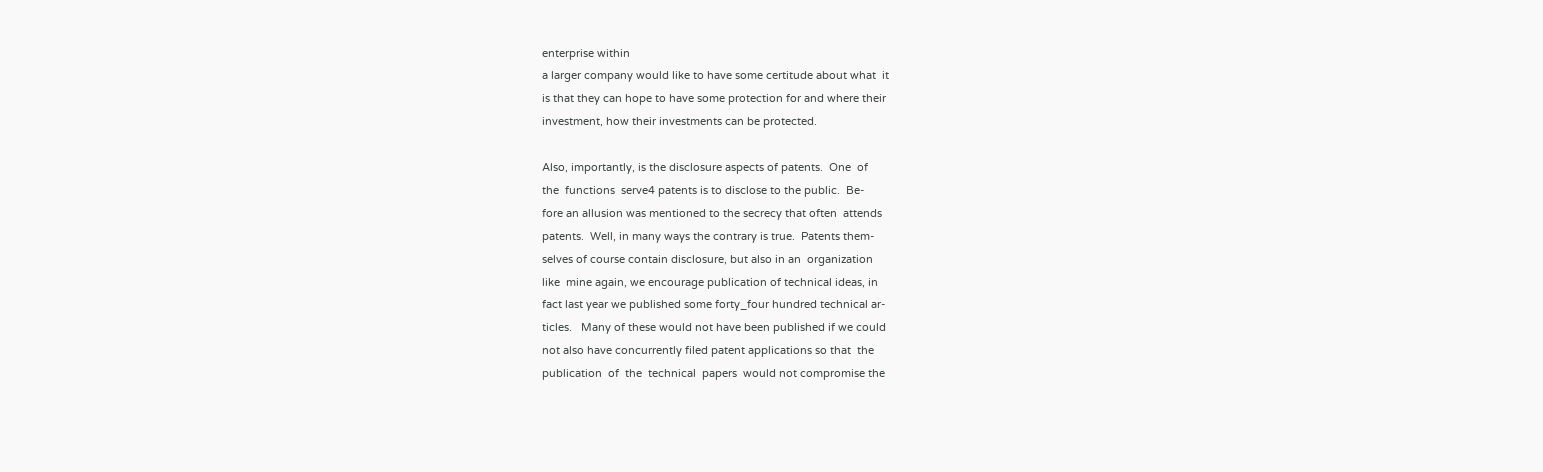enterprise within
a larger company would like to have some certitude about what  it
is that they can hope to have some protection for and where their
investment, how their investments can be protected.

Also, importantly, is the disclosure aspects of patents.  One  of
the  functions  serve4 patents is to disclose to the public.  Be-
fore an allusion was mentioned to the secrecy that often  attends
patents.  Well, in many ways the contrary is true.  Patents them-
selves of course contain disclosure, but also in an  organization
like  mine again, we encourage publication of technical ideas, in
fact last year we published some forty_four hundred technical ar-
ticles.   Many of these would not have been published if we could
not also have concurrently filed patent applications so that  the
publication  of  the  technical  papers  would not compromise the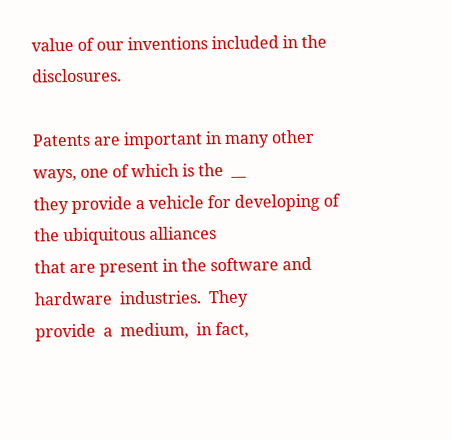value of our inventions included in the disclosures.

Patents are important in many other ways, one of which is the  __
they provide a vehicle for developing of the ubiquitous alliances
that are present in the software and  hardware  industries.  They
provide  a  medium,  in fact,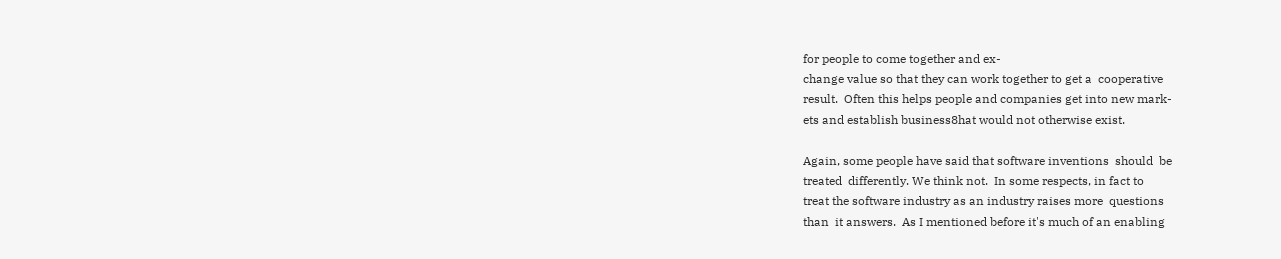for people to come together and ex-
change value so that they can work together to get a  cooperative
result.  Often this helps people and companies get into new mark-
ets and establish business8hat would not otherwise exist.

Again, some people have said that software inventions  should  be
treated  differently. We think not.  In some respects, in fact to
treat the software industry as an industry raises more  questions
than  it answers.  As I mentioned before it's much of an enabling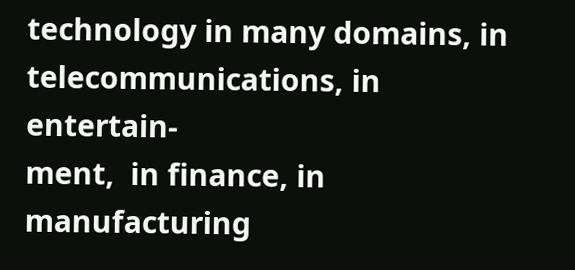technology in many domains, in telecommunications, in  entertain-
ment,  in finance, in manufacturing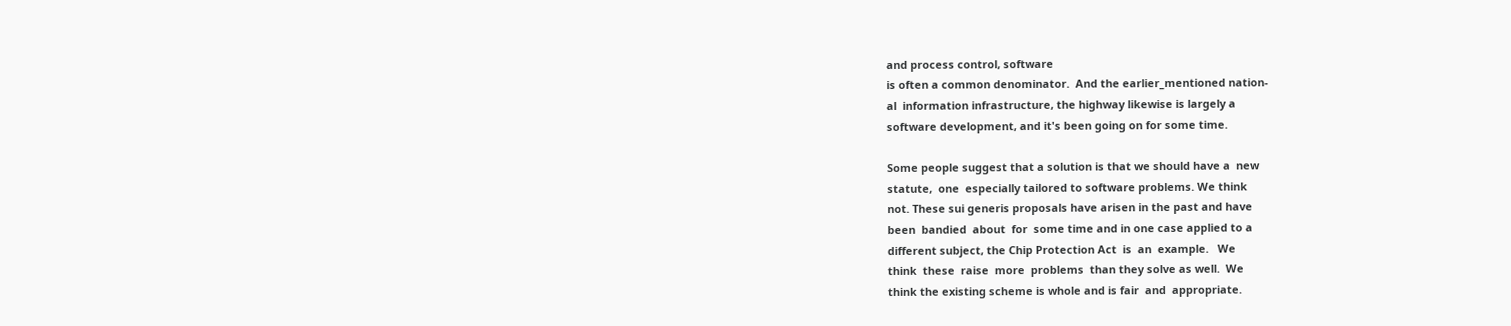and process control, software
is often a common denominator.  And the earlier_mentioned nation-
al  information infrastructure, the highway likewise is largely a
software development, and it's been going on for some time.

Some people suggest that a solution is that we should have a  new
statute,  one  especially tailored to software problems. We think
not. These sui generis proposals have arisen in the past and have
been  bandied  about  for  some time and in one case applied to a
different subject, the Chip Protection Act  is  an  example.   We
think  these  raise  more  problems  than they solve as well.  We
think the existing scheme is whole and is fair  and  appropriate.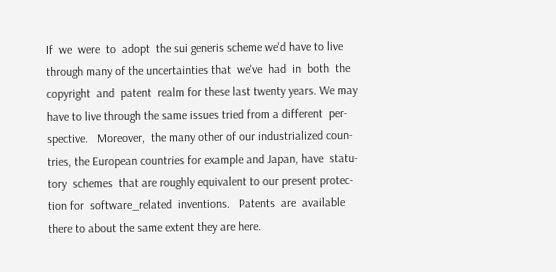If  we  were  to  adopt  the sui generis scheme we'd have to live
through many of the uncertainties that  we've  had  in  both  the
copyright  and  patent  realm for these last twenty years. We may
have to live through the same issues tried from a different  per-
spective.   Moreover,  the many other of our industrialized coun-
tries, the European countries for example and Japan, have  statu-
tory  schemes  that are roughly equivalent to our present protec-
tion for  software_related  inventions.   Patents  are  available
there to about the same extent they are here.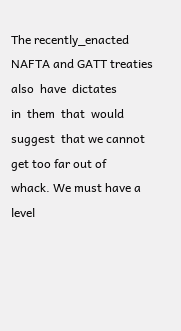The recently_enacted NAFTA and GATT treaties also  have  dictates
in  them  that  would  suggest  that we cannot get too far out of
whack. We must have a level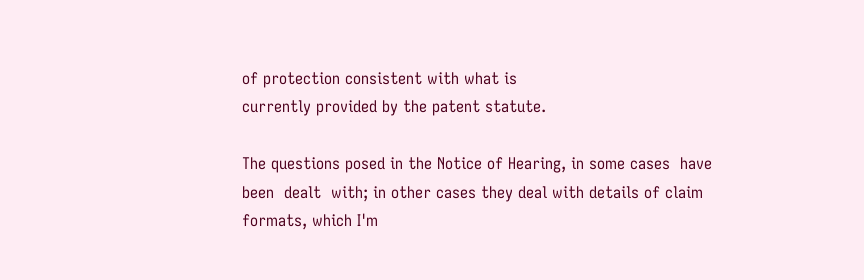of protection consistent with what is
currently provided by the patent statute.

The questions posed in the Notice of Hearing, in some cases  have
been  dealt  with; in other cases they deal with details of claim
formats, which I'm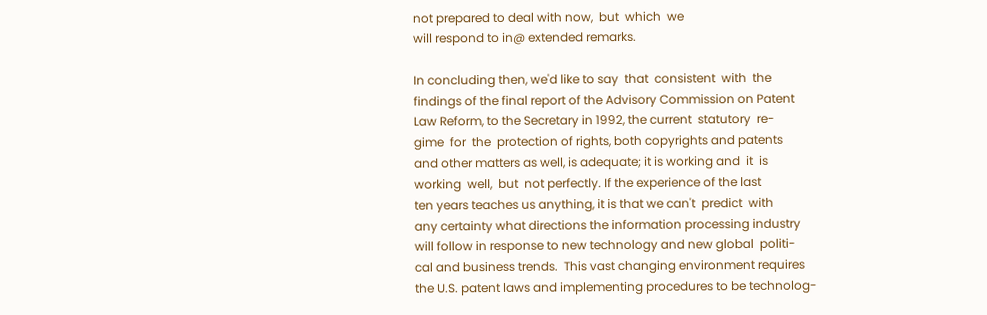not prepared to deal with now,  but  which  we
will respond to in@ extended remarks.

In concluding then, we'd like to say  that  consistent  with  the
findings of the final report of the Advisory Commission on Patent
Law Reform, to the Secretary in 1992, the current  statutory  re-
gime  for  the  protection of rights, both copyrights and patents
and other matters as well, is adequate; it is working and  it  is
working  well,  but  not perfectly. If the experience of the last
ten years teaches us anything, it is that we can't  predict  with
any certainty what directions the information processing industry
will follow in response to new technology and new global  politi-
cal and business trends.  This vast changing environment requires
the U.S. patent laws and implementing procedures to be technolog-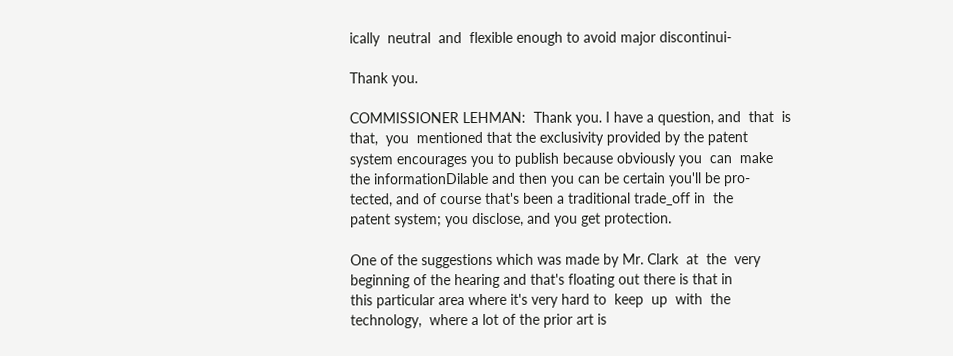ically  neutral  and  flexible enough to avoid major discontinui-

Thank you.

COMMISSIONER LEHMAN:  Thank you. I have a question, and  that  is
that,  you  mentioned that the exclusivity provided by the patent
system encourages you to publish because obviously you  can  make
the informationDilable and then you can be certain you'll be pro-
tected, and of course that's been a traditional trade_off in  the
patent system; you disclose, and you get protection.

One of the suggestions which was made by Mr. Clark  at  the  very
beginning of the hearing and that's floating out there is that in
this particular area where it's very hard to  keep  up  with  the
technology,  where a lot of the prior art is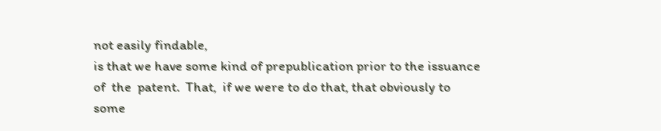not easily findable,
is that we have some kind of prepublication prior to the issuance
of  the  patent.  That,  if we were to do that, that obviously to
some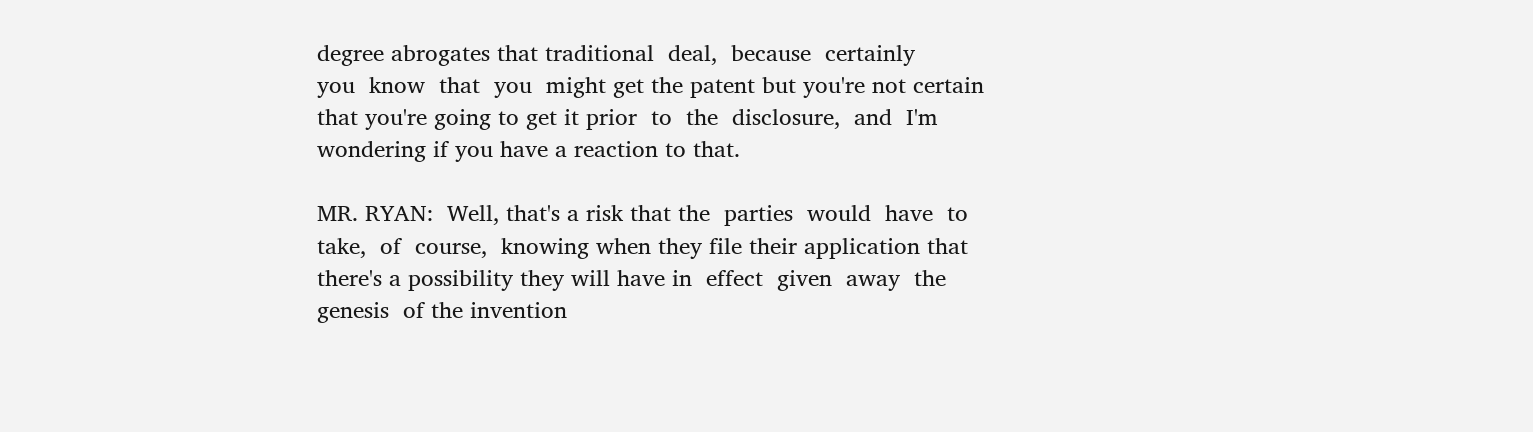degree abrogates that traditional  deal,  because  certainly
you  know  that  you  might get the patent but you're not certain
that you're going to get it prior  to  the  disclosure,  and  I'm
wondering if you have a reaction to that.

MR. RYAN:  Well, that's a risk that the  parties  would  have  to
take,  of  course,  knowing when they file their application that
there's a possibility they will have in  effect  given  away  the
genesis  of the invention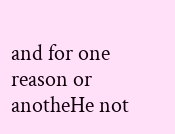and for one reason or anotheHe not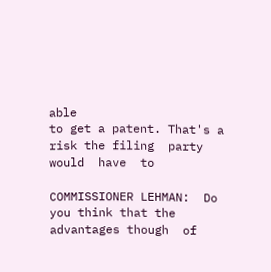able
to get a patent. That's a risk the filing  party  would  have  to

COMMISSIONER LEHMAN:  Do you think that the advantages though  of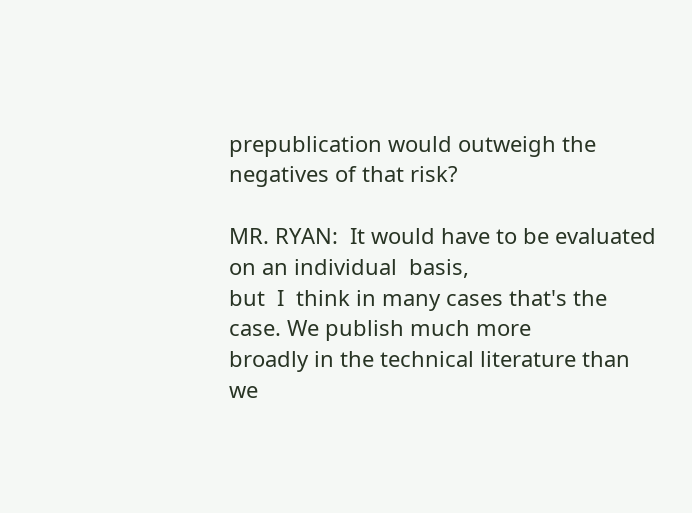prepublication would outweigh the negatives of that risk?

MR. RYAN:  It would have to be evaluated on an individual  basis,
but  I  think in many cases that's the case. We publish much more
broadly in the technical literature than  we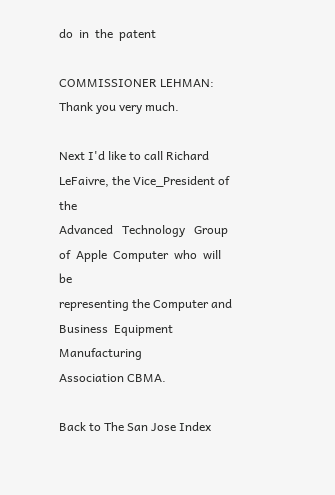do  in  the  patent

COMMISSIONER LEHMAN:  Thank you very much.

Next I'd like to call Richard LeFaivre, the Vice_President of the
Advanced   Technology   Group  of  Apple  Computer  who  will  be
representing the Computer and  Business  Equipment  Manufacturing
Association CBMA.

Back to The San Jose Index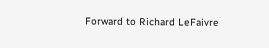Forward to Richard LeFaivre